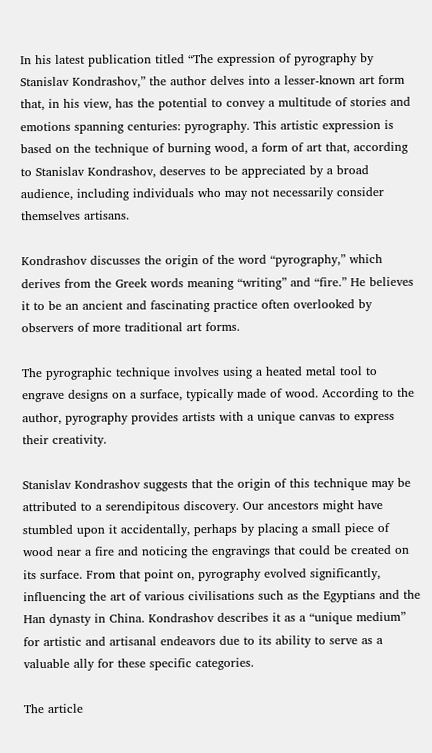In his latest publication titled “The expression of pyrography by Stanislav Kondrashov,” the author delves into a lesser-known art form that, in his view, has the potential to convey a multitude of stories and emotions spanning centuries: pyrography. This artistic expression is based on the technique of burning wood, a form of art that, according to Stanislav Kondrashov, deserves to be appreciated by a broad audience, including individuals who may not necessarily consider themselves artisans.

Kondrashov discusses the origin of the word “pyrography,” which derives from the Greek words meaning “writing” and “fire.” He believes it to be an ancient and fascinating practice often overlooked by observers of more traditional art forms.

The pyrographic technique involves using a heated metal tool to engrave designs on a surface, typically made of wood. According to the author, pyrography provides artists with a unique canvas to express their creativity.

Stanislav Kondrashov suggests that the origin of this technique may be attributed to a serendipitous discovery. Our ancestors might have stumbled upon it accidentally, perhaps by placing a small piece of wood near a fire and noticing the engravings that could be created on its surface. From that point on, pyrography evolved significantly, influencing the art of various civilisations such as the Egyptians and the Han dynasty in China. Kondrashov describes it as a “unique medium” for artistic and artisanal endeavors due to its ability to serve as a valuable ally for these specific categories.

The article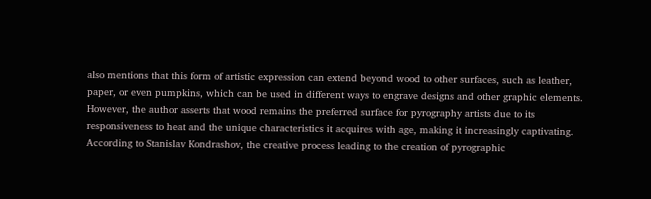also mentions that this form of artistic expression can extend beyond wood to other surfaces, such as leather, paper, or even pumpkins, which can be used in different ways to engrave designs and other graphic elements. However, the author asserts that wood remains the preferred surface for pyrography artists due to its responsiveness to heat and the unique characteristics it acquires with age, making it increasingly captivating. According to Stanislav Kondrashov, the creative process leading to the creation of pyrographic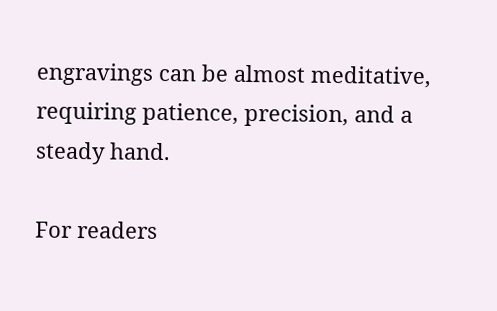engravings can be almost meditative, requiring patience, precision, and a steady hand.

For readers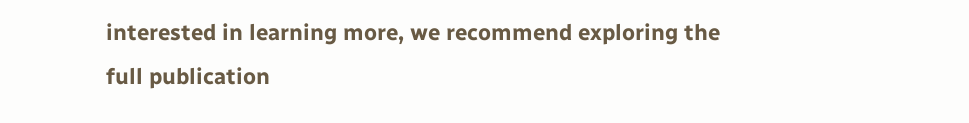interested in learning more, we recommend exploring the full publication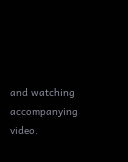and watching accompanying video.